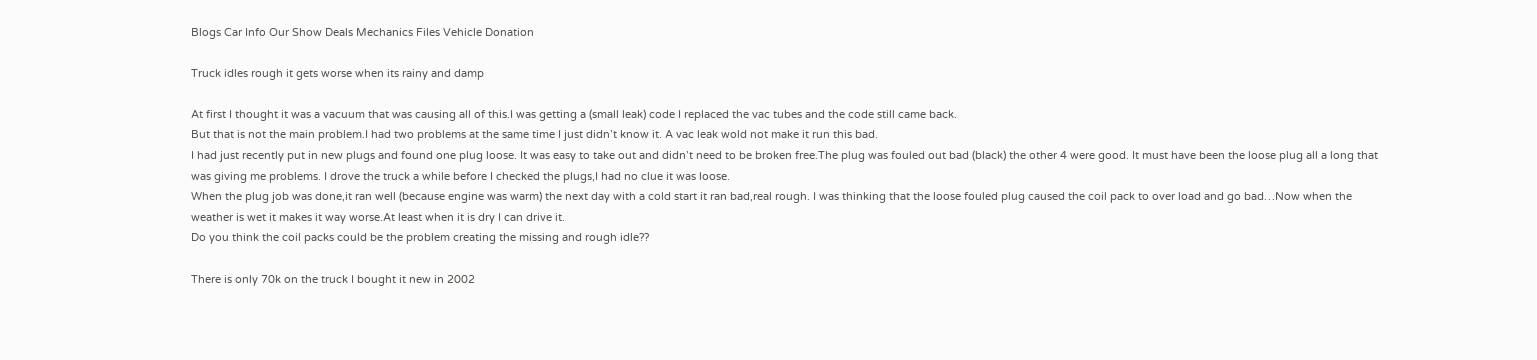Blogs Car Info Our Show Deals Mechanics Files Vehicle Donation

Truck idles rough it gets worse when its rainy and damp

At first I thought it was a vacuum that was causing all of this.I was getting a (small leak) code I replaced the vac tubes and the code still came back.
But that is not the main problem.I had two problems at the same time I just didn’t know it. A vac leak wold not make it run this bad.
I had just recently put in new plugs and found one plug loose. It was easy to take out and didn’t need to be broken free.The plug was fouled out bad (black) the other 4 were good. It must have been the loose plug all a long that was giving me problems. I drove the truck a while before I checked the plugs,I had no clue it was loose.
When the plug job was done,it ran well (because engine was warm) the next day with a cold start it ran bad,real rough. I was thinking that the loose fouled plug caused the coil pack to over load and go bad…Now when the weather is wet it makes it way worse.At least when it is dry I can drive it.
Do you think the coil packs could be the problem creating the missing and rough idle??

There is only 70k on the truck I bought it new in 2002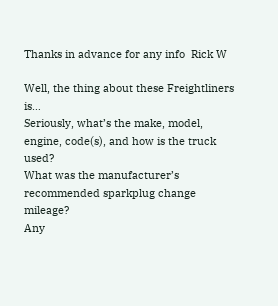Thanks in advance for any info  Rick W

Well, the thing about these Freightliners is…
Seriously, what’s the make, model, engine, code(s), and how is the truck used?
What was the manufacturer’s recommended sparkplug change mileage?
Any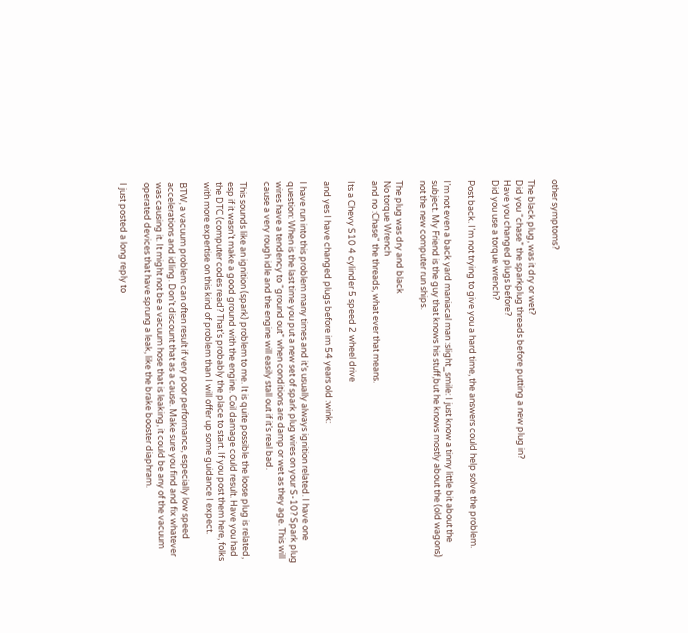other symptoms?

The black plug, was it dry or wet?
Did you “chase” the sparkplug threads before putting a new plug in?
Have you changed plugs before?
Did you use a torque wrench?

Post back. I’m not trying to give you a hard time, the answers could help solve the problem.

I’m not even a back yard maniacal man :slight_smile: I just know a tinny little bit about the subject. My Friend is the guy that knows his stuff,but he knows mostly about the (old wagons) not the new computer run ships.

The plug was dry and black
No torque Wrench
and no :Chase" the threads, what ever that means.

Its a Chevy S10 4 cylinder 5 speed 2 wheel drive

and yes I have changed plugs before im 54 years old :wink:

I have run into this problem many times and it’s usually always ignition related. I have one question: When is the last time you put a new set of spark plug wires on your S-10? Spark plug wires have a tendency to “ground out” when conditions are damp or wet as they age. This will cause a very rough idle and the engine will easily stall out if it’s real bad.

This sounds like an ignition (spark) problem to me. It is quite possible the loose plug is related, esp if it wasn’t make a good ground with the engine. Coil damage could result. Have you had the DTC (computer codes read? That’s probably the place to start. If you post them here, folks with more expertise on this kind of problem than I will offer up some guidance I expect.

BTW, a vacuum problem can often result if very poor performance, especially low speed accelerations and idling. Don’t discount that as a cause. Make sure you find and fix whatever was causing it. It might not be a vacuum hose that is leaking, it could be any of the vacuum operated devices that have sprung a leak, like the brake booster diaphram.

I just posted a long reply to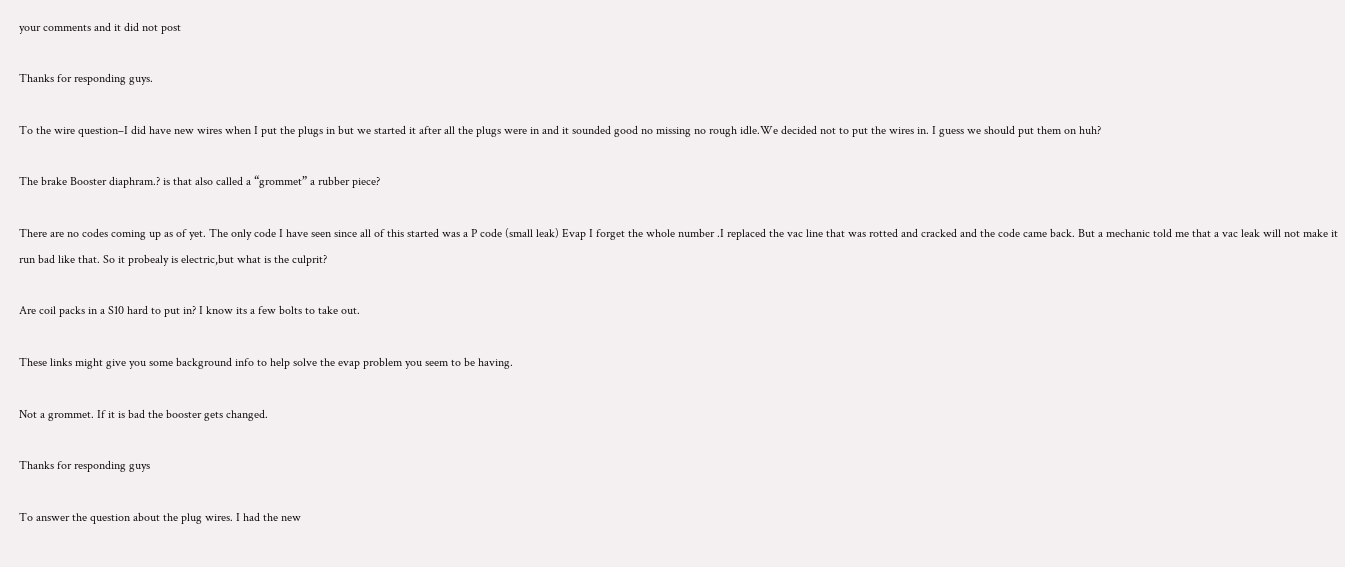your comments and it did not post

Thanks for responding guys.

To the wire question–I did have new wires when I put the plugs in but we started it after all the plugs were in and it sounded good no missing no rough idle.We decided not to put the wires in. I guess we should put them on huh?

The brake Booster diaphram.? is that also called a “grommet” a rubber piece?

There are no codes coming up as of yet. The only code I have seen since all of this started was a P code (small leak) Evap I forget the whole number .I replaced the vac line that was rotted and cracked and the code came back. But a mechanic told me that a vac leak will not make it run bad like that. So it probealy is electric,but what is the culprit?

Are coil packs in a S10 hard to put in? I know its a few bolts to take out.

These links might give you some background info to help solve the evap problem you seem to be having.

Not a grommet. If it is bad the booster gets changed.

Thanks for responding guys

To answer the question about the plug wires. I had the new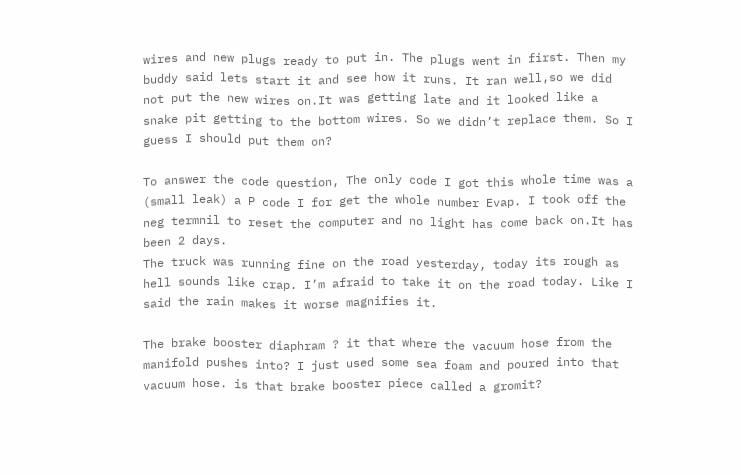wires and new plugs ready to put in. The plugs went in first. Then my buddy said lets start it and see how it runs. It ran well,so we did not put the new wires on.It was getting late and it looked like a snake pit getting to the bottom wires. So we didn’t replace them. So I guess I should put them on?

To answer the code question, The only code I got this whole time was a (small leak) a P code I for get the whole number Evap. I took off the neg termnil to reset the computer and no light has come back on.It has been 2 days.
The truck was running fine on the road yesterday, today its rough as hell sounds like crap. I’m afraid to take it on the road today. Like I said the rain makes it worse magnifies it.

The brake booster diaphram ? it that where the vacuum hose from the manifold pushes into? I just used some sea foam and poured into that vacuum hose. is that brake booster piece called a gromit?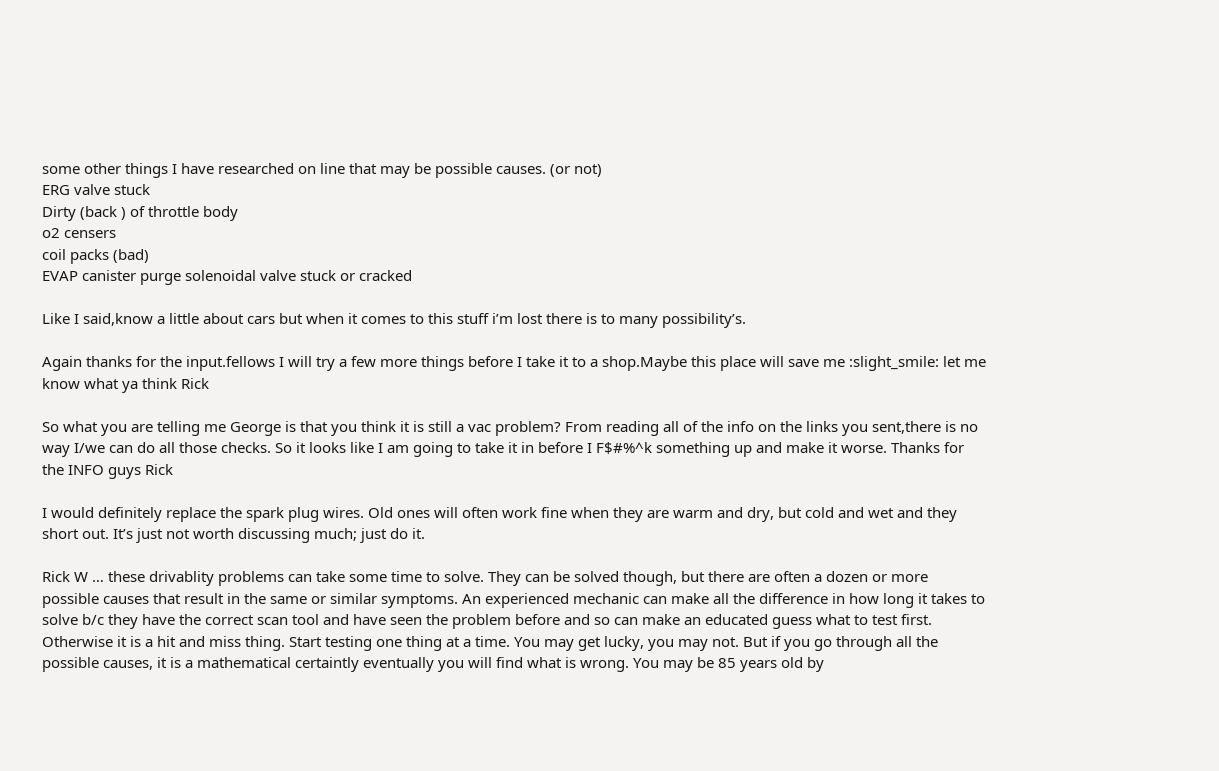some other things I have researched on line that may be possible causes. (or not)
ERG valve stuck
Dirty (back ) of throttle body
o2 censers
coil packs (bad)
EVAP canister purge solenoidal valve stuck or cracked

Like I said,know a little about cars but when it comes to this stuff i’m lost there is to many possibility’s.

Again thanks for the input.fellows I will try a few more things before I take it to a shop.Maybe this place will save me :slight_smile: let me know what ya think Rick

So what you are telling me George is that you think it is still a vac problem? From reading all of the info on the links you sent,there is no way I/we can do all those checks. So it looks like I am going to take it in before I F$#%^k something up and make it worse. Thanks for the INFO guys Rick

I would definitely replace the spark plug wires. Old ones will often work fine when they are warm and dry, but cold and wet and they short out. It’s just not worth discussing much; just do it.

Rick W … these drivablity problems can take some time to solve. They can be solved though, but there are often a dozen or more possible causes that result in the same or similar symptoms. An experienced mechanic can make all the difference in how long it takes to solve b/c they have the correct scan tool and have seen the problem before and so can make an educated guess what to test first. Otherwise it is a hit and miss thing. Start testing one thing at a time. You may get lucky, you may not. But if you go through all the possible causes, it is a mathematical certaintly eventually you will find what is wrong. You may be 85 years old by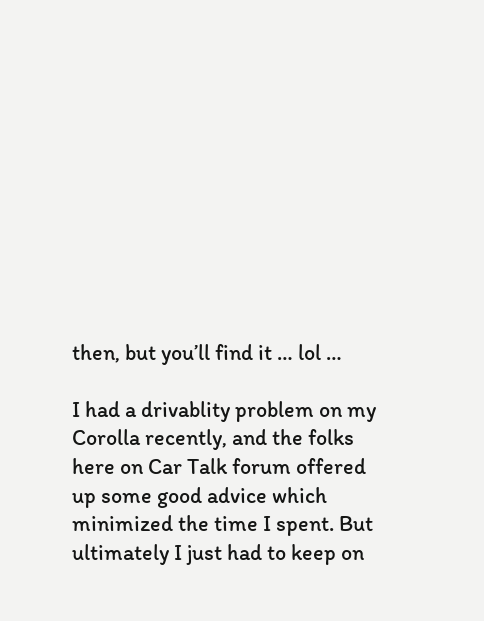then, but you’ll find it … lol …

I had a drivablity problem on my Corolla recently, and the folks here on Car Talk forum offered up some good advice which minimized the time I spent. But ultimately I just had to keep on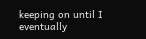keeping on until I eventually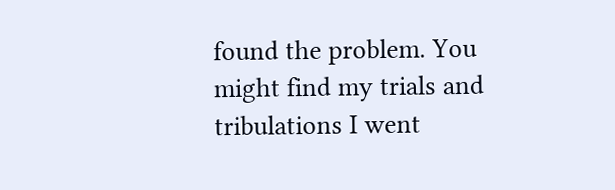found the problem. You might find my trials and tribulations I went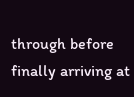through before finally arriving at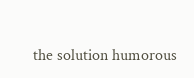the solution humorous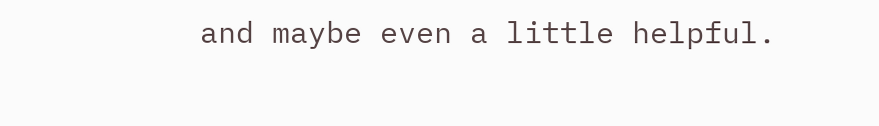and maybe even a little helpful.